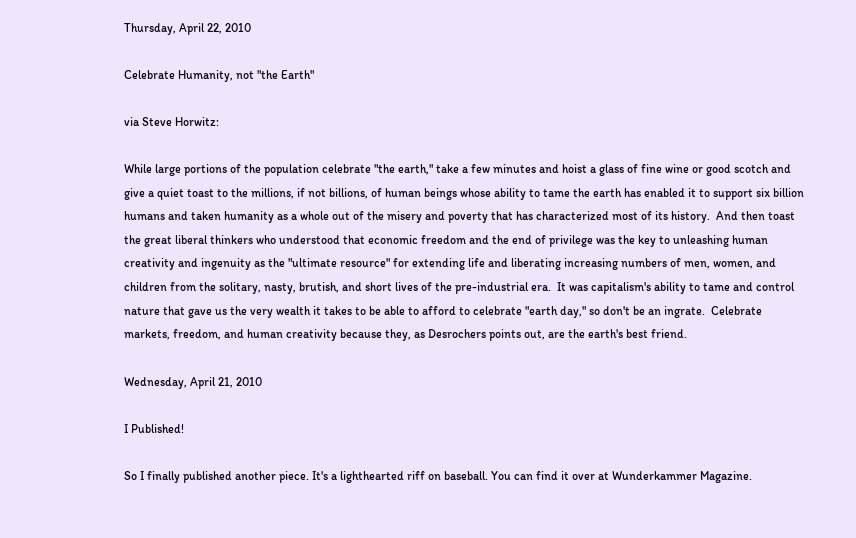Thursday, April 22, 2010

Celebrate Humanity, not "the Earth"

via Steve Horwitz:

While large portions of the population celebrate "the earth," take a few minutes and hoist a glass of fine wine or good scotch and give a quiet toast to the millions, if not billions, of human beings whose ability to tame the earth has enabled it to support six billion humans and taken humanity as a whole out of the misery and poverty that has characterized most of its history.  And then toast the great liberal thinkers who understood that economic freedom and the end of privilege was the key to unleashing human creativity and ingenuity as the "ultimate resource" for extending life and liberating increasing numbers of men, women, and children from the solitary, nasty, brutish, and short lives of the pre-industrial era.  It was capitalism's ability to tame and control nature that gave us the very wealth it takes to be able to afford to celebrate "earth day," so don't be an ingrate.  Celebrate markets, freedom, and human creativity because they, as Desrochers points out, are the earth's best friend.

Wednesday, April 21, 2010

I Published!

So I finally published another piece. It's a lighthearted riff on baseball. You can find it over at Wunderkammer Magazine.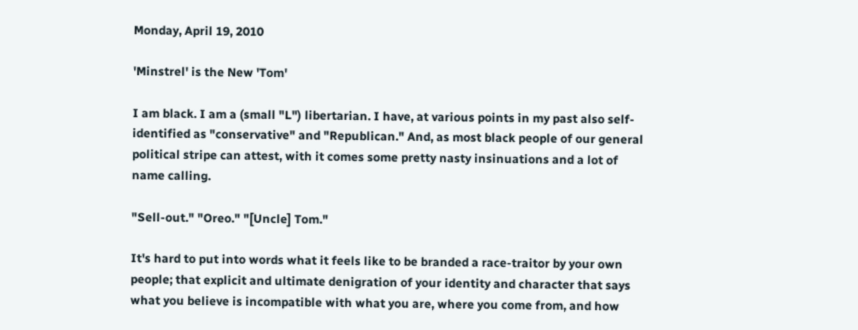Monday, April 19, 2010

'Minstrel' is the New 'Tom'

I am black. I am a (small "L") libertarian. I have, at various points in my past also self-identified as "conservative" and "Republican." And, as most black people of our general political stripe can attest, with it comes some pretty nasty insinuations and a lot of name calling.

"Sell-out." "Oreo." "[Uncle] Tom."

It's hard to put into words what it feels like to be branded a race-traitor by your own people; that explicit and ultimate denigration of your identity and character that says what you believe is incompatible with what you are, where you come from, and how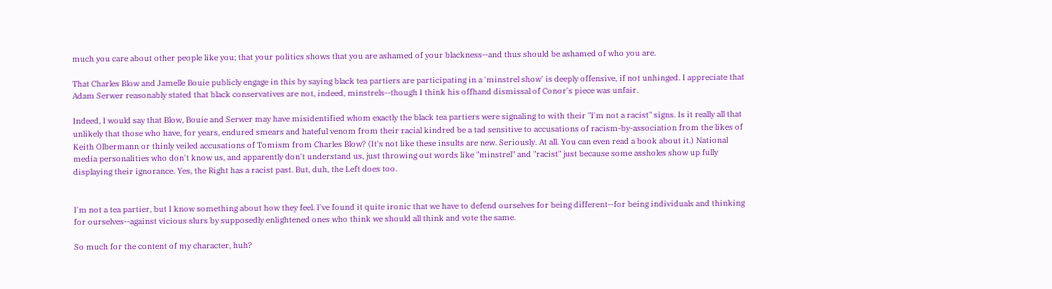much you care about other people like you; that your politics shows that you are ashamed of your blackness--and thus should be ashamed of who you are.

That Charles Blow and Jamelle Bouie publicly engage in this by saying black tea partiers are participating in a 'minstrel show' is deeply offensive, if not unhinged. I appreciate that Adam Serwer reasonably stated that black conservatives are not, indeed, minstrels--though I think his offhand dismissal of Conor's piece was unfair.

Indeed, I would say that Blow, Bouie and Serwer may have misidentified whom exactly the black tea partiers were signaling to with their "I'm not a racist" signs. Is it really all that unlikely that those who have, for years, endured smears and hateful venom from their racial kindred be a tad sensitive to accusations of racism-by-association from the likes of Keith Olbermann or thinly veiled accusations of Tomism from Charles Blow? (It's not like these insults are new. Seriously. At all. You can even read a book about it.) National media personalities who don't know us, and apparently don't understand us, just throwing out words like "minstrel" and "racist" just because some assholes show up fully displaying their ignorance. Yes, the Right has a racist past. But, duh, the Left does too.


I'm not a tea partier, but I know something about how they feel. I've found it quite ironic that we have to defend ourselves for being different--for being individuals and thinking for ourselves--against vicious slurs by supposedly enlightened ones who think we should all think and vote the same.

So much for the content of my character, huh?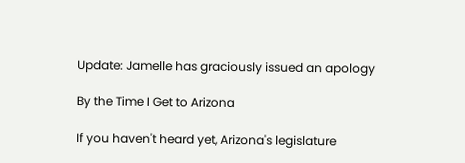Update: Jamelle has graciously issued an apology

By the Time I Get to Arizona

If you haven't heard yet, Arizona's legislature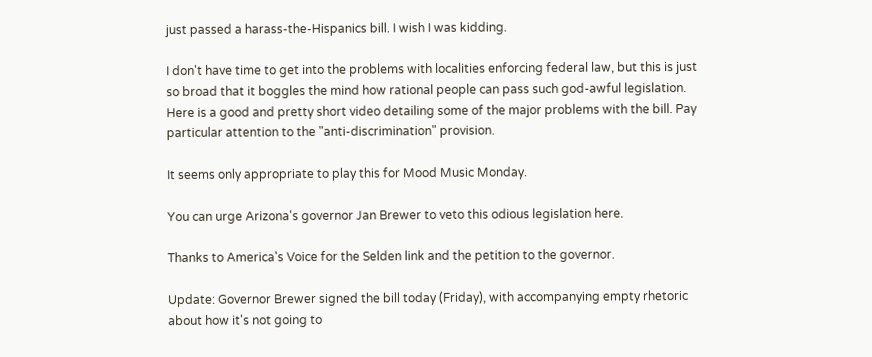just passed a harass-the-Hispanics bill. I wish I was kidding.

I don't have time to get into the problems with localities enforcing federal law, but this is just so broad that it boggles the mind how rational people can pass such god-awful legislation. Here is a good and pretty short video detailing some of the major problems with the bill. Pay particular attention to the "anti-discrimination" provision.

It seems only appropriate to play this for Mood Music Monday.

You can urge Arizona's governor Jan Brewer to veto this odious legislation here.

Thanks to America's Voice for the Selden link and the petition to the governor.

Update: Governor Brewer signed the bill today (Friday), with accompanying empty rhetoric about how it's not going to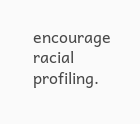encourage racial profiling.